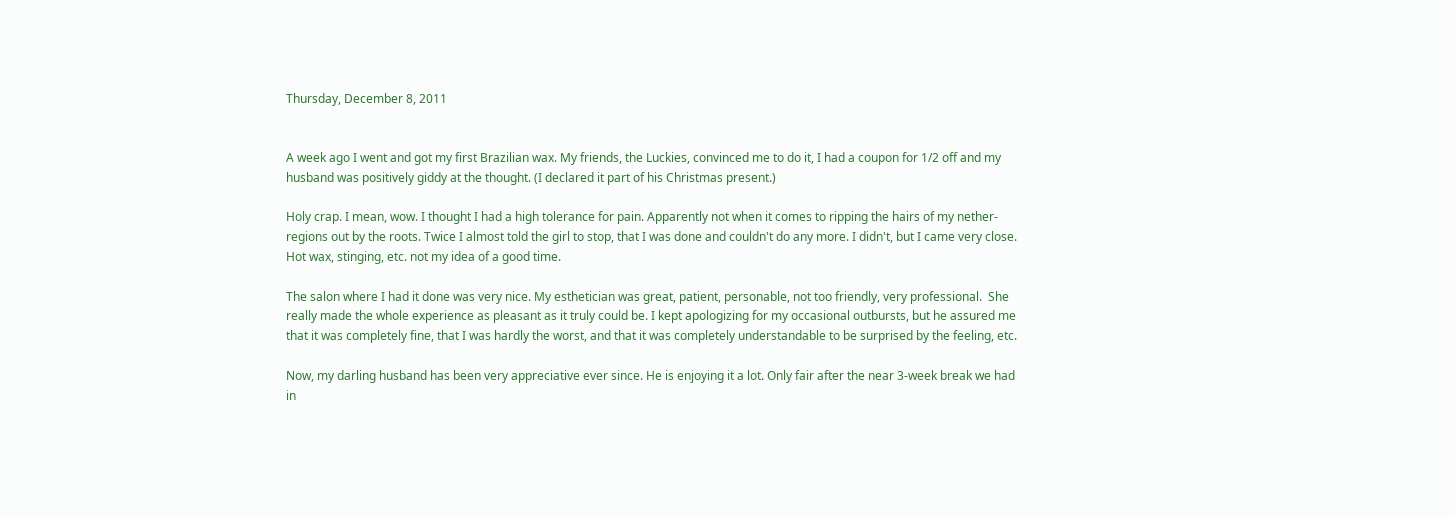Thursday, December 8, 2011


A week ago I went and got my first Brazilian wax. My friends, the Luckies, convinced me to do it, I had a coupon for 1/2 off and my husband was positively giddy at the thought. (I declared it part of his Christmas present.)

Holy crap. I mean, wow. I thought I had a high tolerance for pain. Apparently not when it comes to ripping the hairs of my nether-regions out by the roots. Twice I almost told the girl to stop, that I was done and couldn't do any more. I didn't, but I came very close. Hot wax, stinging, etc. not my idea of a good time.

The salon where I had it done was very nice. My esthetician was great, patient, personable, not too friendly, very professional.  She really made the whole experience as pleasant as it truly could be. I kept apologizing for my occasional outbursts, but he assured me that it was completely fine, that I was hardly the worst, and that it was completely understandable to be surprised by the feeling, etc.

Now, my darling husband has been very appreciative ever since. He is enjoying it a lot. Only fair after the near 3-week break we had in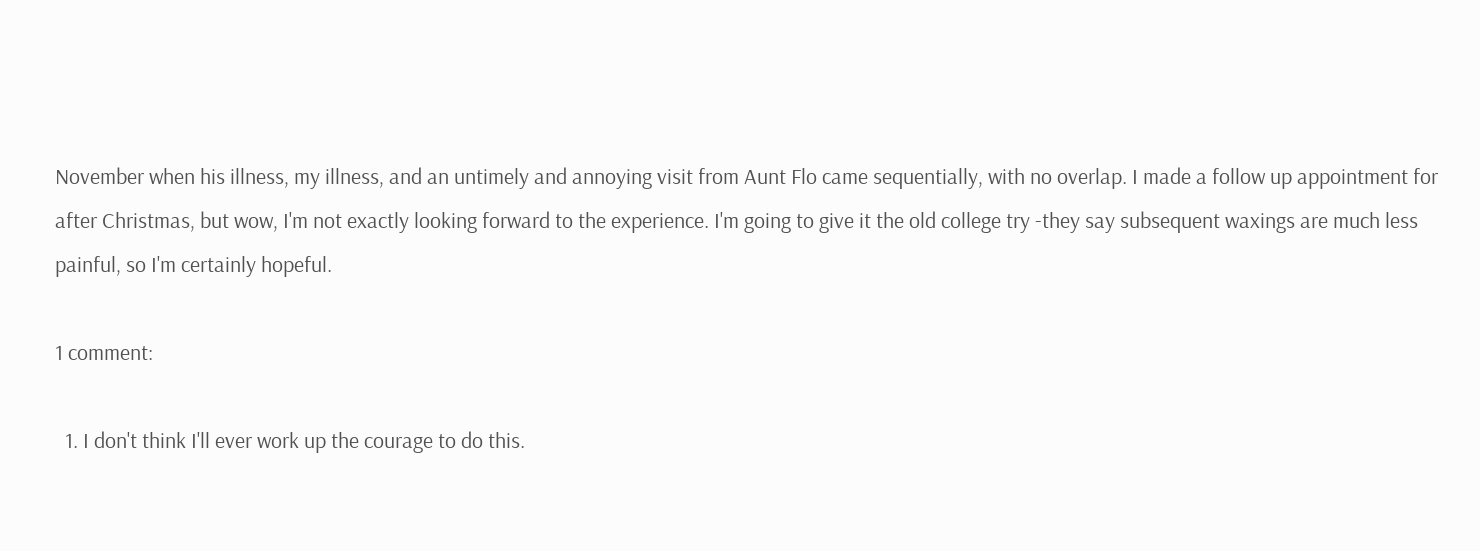November when his illness, my illness, and an untimely and annoying visit from Aunt Flo came sequentially, with no overlap. I made a follow up appointment for after Christmas, but wow, I'm not exactly looking forward to the experience. I'm going to give it the old college try -they say subsequent waxings are much less painful, so I'm certainly hopeful.

1 comment:

  1. I don't think I'll ever work up the courage to do this.